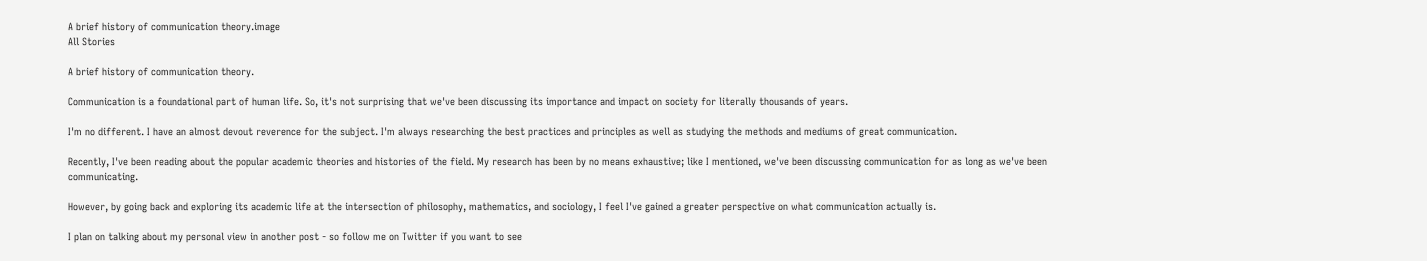A brief history of communication theory.image
All Stories

A brief history of communication theory.

Communication is a foundational part of human life. So, it's not surprising that we've been discussing its importance and impact on society for literally thousands of years.

I'm no different. I have an almost devout reverence for the subject. I'm always researching the best practices and principles as well as studying the methods and mediums of great communication.

Recently, I've been reading about the popular academic theories and histories of the field. My research has been by no means exhaustive; like I mentioned, we've been discussing communication for as long as we've been communicating.

However, by going back and exploring its academic life at the intersection of philosophy, mathematics, and sociology, I feel I've gained a greater perspective on what communication actually is.

I plan on talking about my personal view in another post - so follow me on Twitter if you want to see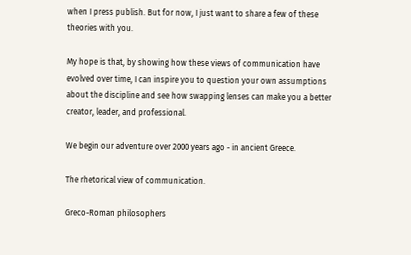when I press publish. But for now, I just want to share a few of these theories with you.

My hope is that, by showing how these views of communication have evolved over time, I can inspire you to question your own assumptions about the discipline and see how swapping lenses can make you a better creator, leader, and professional.

We begin our adventure over 2000 years ago - in ancient Greece.

The rhetorical view of communication.

Greco-Roman philosophers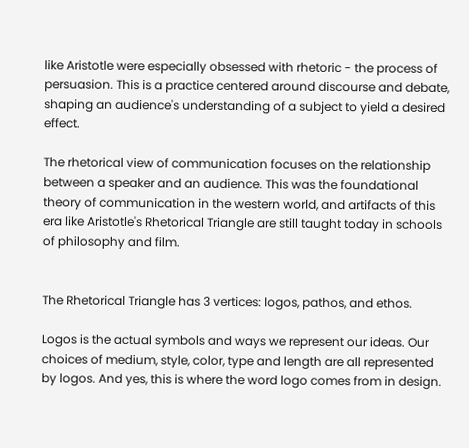like Aristotle were especially obsessed with rhetoric - the process of persuasion. This is a practice centered around discourse and debate, shaping an audience's understanding of a subject to yield a desired effect.

The rhetorical view of communication focuses on the relationship between a speaker and an audience. This was the foundational theory of communication in the western world, and artifacts of this era like Aristotle's Rhetorical Triangle are still taught today in schools of philosophy and film.


The Rhetorical Triangle has 3 vertices: logos, pathos, and ethos.

Logos is the actual symbols and ways we represent our ideas. Our choices of medium, style, color, type and length are all represented by logos. And yes, this is where the word logo comes from in design.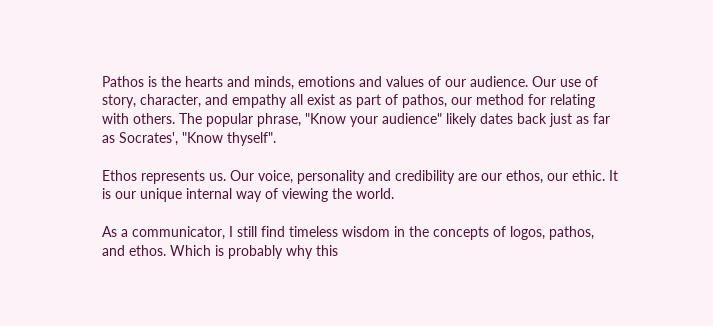Pathos is the hearts and minds, emotions and values of our audience. Our use of story, character, and empathy all exist as part of pathos, our method for relating with others. The popular phrase, "Know your audience" likely dates back just as far as Socrates', "Know thyself".

Ethos represents us. Our voice, personality and credibility are our ethos, our ethic. It is our unique internal way of viewing the world.

As a communicator, I still find timeless wisdom in the concepts of logos, pathos, and ethos. Which is probably why this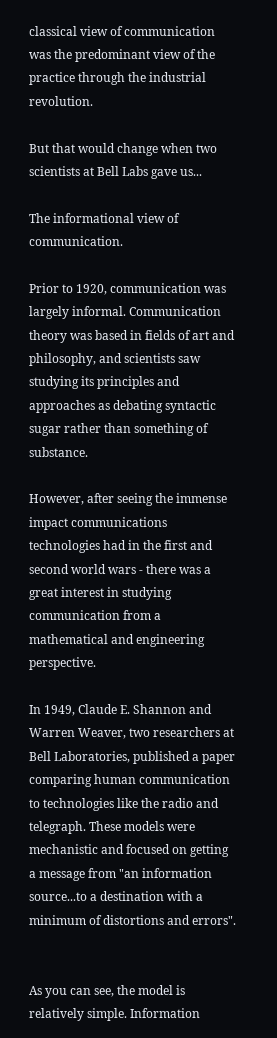classical view of communication was the predominant view of the practice through the industrial revolution.

But that would change when two scientists at Bell Labs gave us...

The informational view of communication.

Prior to 1920, communication was largely informal. Communication theory was based in fields of art and philosophy, and scientists saw studying its principles and approaches as debating syntactic sugar rather than something of substance.

However, after seeing the immense impact communications technologies had in the first and second world wars - there was a great interest in studying communication from a mathematical and engineering perspective.

In 1949, Claude E. Shannon and Warren Weaver, two researchers at Bell Laboratories, published a paper comparing human communication to technologies like the radio and telegraph. These models were mechanistic and focused on getting a message from "an information source...to a destination with a minimum of distortions and errors".


As you can see, the model is relatively simple. Information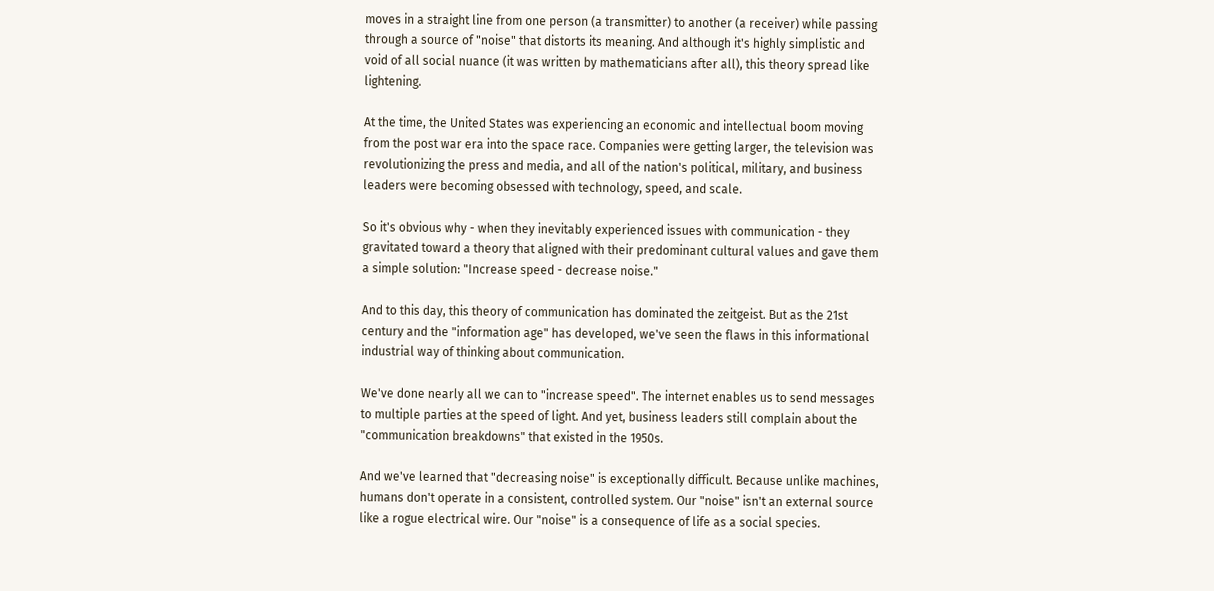moves in a straight line from one person (a transmitter) to another (a receiver) while passing through a source of "noise" that distorts its meaning. And although it's highly simplistic and void of all social nuance (it was written by mathematicians after all), this theory spread like lightening.

At the time, the United States was experiencing an economic and intellectual boom moving from the post war era into the space race. Companies were getting larger, the television was revolutionizing the press and media, and all of the nation's political, military, and business leaders were becoming obsessed with technology, speed, and scale.

So it's obvious why - when they inevitably experienced issues with communication - they gravitated toward a theory that aligned with their predominant cultural values and gave them a simple solution: "Increase speed - decrease noise."

And to this day, this theory of communication has dominated the zeitgeist. But as the 21st century and the "information age" has developed, we've seen the flaws in this informational industrial way of thinking about communication.

We've done nearly all we can to "increase speed". The internet enables us to send messages to multiple parties at the speed of light. And yet, business leaders still complain about the "communication breakdowns" that existed in the 1950s.

And we've learned that "decreasing noise" is exceptionally difficult. Because unlike machines, humans don't operate in a consistent, controlled system. Our "noise" isn't an external source like a rogue electrical wire. Our "noise" is a consequence of life as a social species.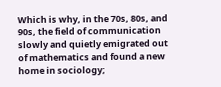Which is why, in the 70s, 80s, and 90s, the field of communication slowly and quietly emigrated out of mathematics and found a new home in sociology;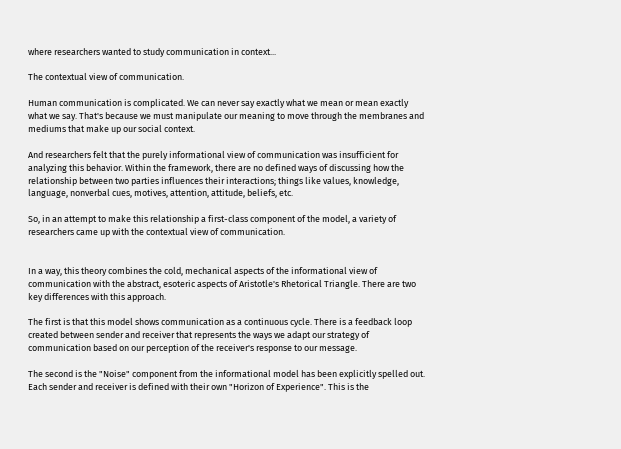where researchers wanted to study communication in context...

The contextual view of communication.

Human communication is complicated. We can never say exactly what we mean or mean exactly what we say. That's because we must manipulate our meaning to move through the membranes and mediums that make up our social context.

And researchers felt that the purely informational view of communication was insufficient for analyzing this behavior. Within the framework, there are no defined ways of discussing how the relationship between two parties influences their interactions; things like values, knowledge, language, nonverbal cues, motives, attention, attitude, beliefs, etc.

So, in an attempt to make this relationship a first-class component of the model, a variety of researchers came up with the contextual view of communication.


In a way, this theory combines the cold, mechanical aspects of the informational view of communication with the abstract, esoteric aspects of Aristotle's Rhetorical Triangle. There are two key differences with this approach.

The first is that this model shows communication as a continuous cycle. There is a feedback loop created between sender and receiver that represents the ways we adapt our strategy of communication based on our perception of the receiver's response to our message.

The second is the "Noise" component from the informational model has been explicitly spelled out. Each sender and receiver is defined with their own "Horizon of Experience". This is the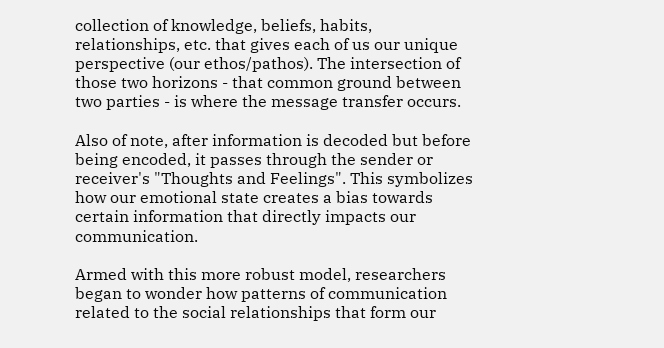collection of knowledge, beliefs, habits, relationships, etc. that gives each of us our unique perspective (our ethos/pathos). The intersection of those two horizons - that common ground between two parties - is where the message transfer occurs.

Also of note, after information is decoded but before being encoded, it passes through the sender or receiver's "Thoughts and Feelings". This symbolizes how our emotional state creates a bias towards certain information that directly impacts our communication.

Armed with this more robust model, researchers began to wonder how patterns of communication related to the social relationships that form our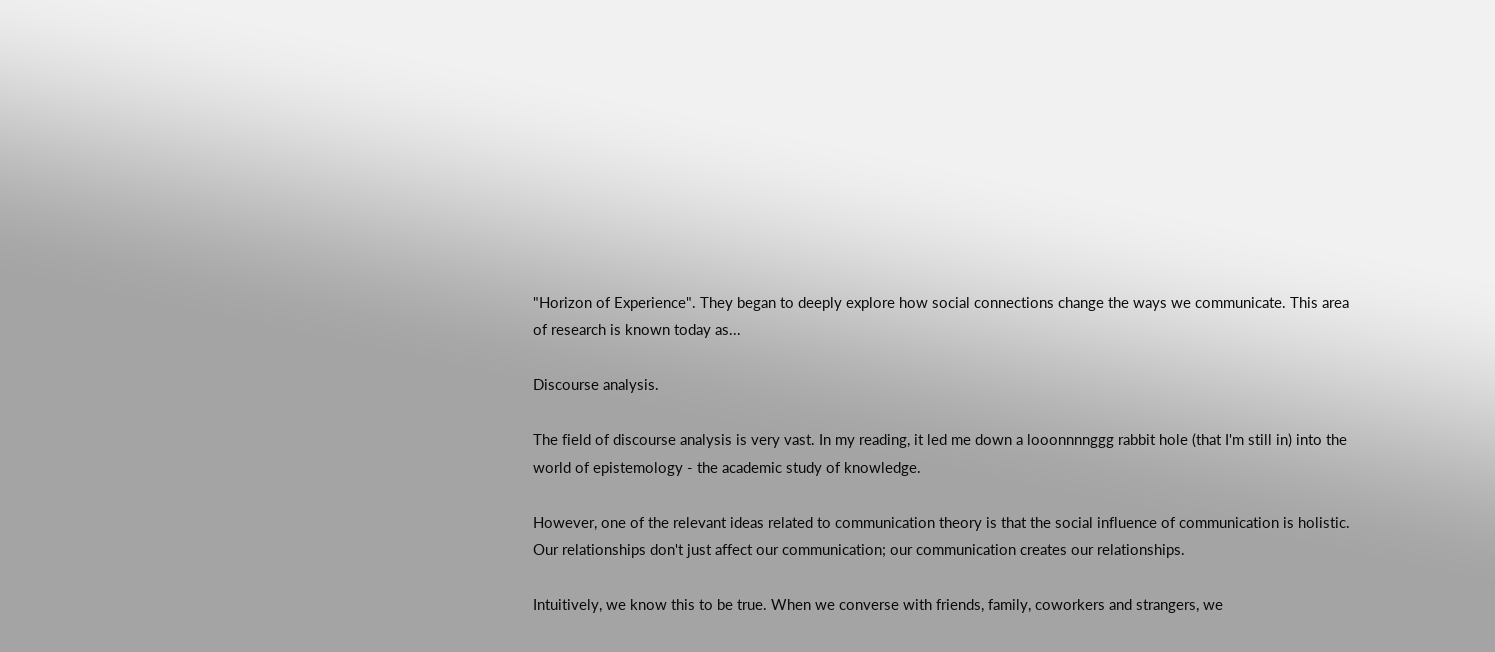"Horizon of Experience". They began to deeply explore how social connections change the ways we communicate. This area of research is known today as...

Discourse analysis.

The field of discourse analysis is very vast. In my reading, it led me down a looonnnnggg rabbit hole (that I'm still in) into the world of epistemology - the academic study of knowledge.

However, one of the relevant ideas related to communication theory is that the social influence of communication is holistic. Our relationships don't just affect our communication; our communication creates our relationships.

Intuitively, we know this to be true. When we converse with friends, family, coworkers and strangers, we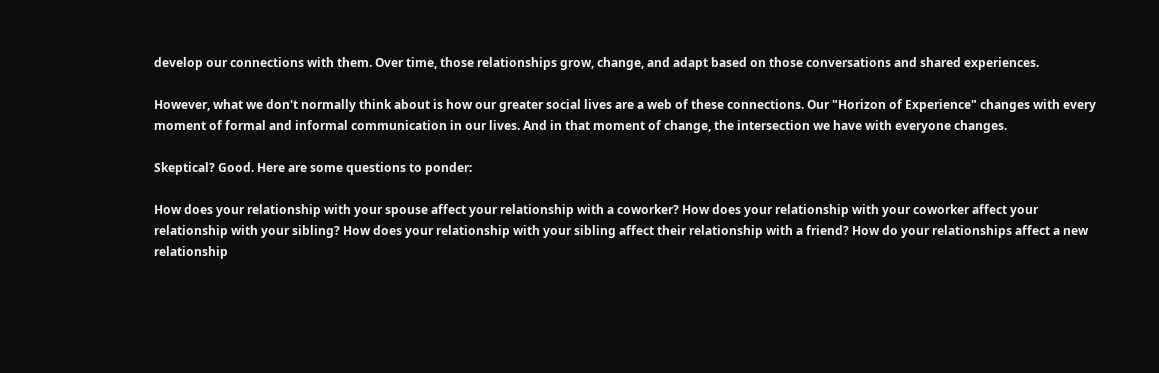develop our connections with them. Over time, those relationships grow, change, and adapt based on those conversations and shared experiences.

However, what we don't normally think about is how our greater social lives are a web of these connections. Our "Horizon of Experience" changes with every moment of formal and informal communication in our lives. And in that moment of change, the intersection we have with everyone changes.

Skeptical? Good. Here are some questions to ponder:

How does your relationship with your spouse affect your relationship with a coworker? How does your relationship with your coworker affect your relationship with your sibling? How does your relationship with your sibling affect their relationship with a friend? How do your relationships affect a new relationship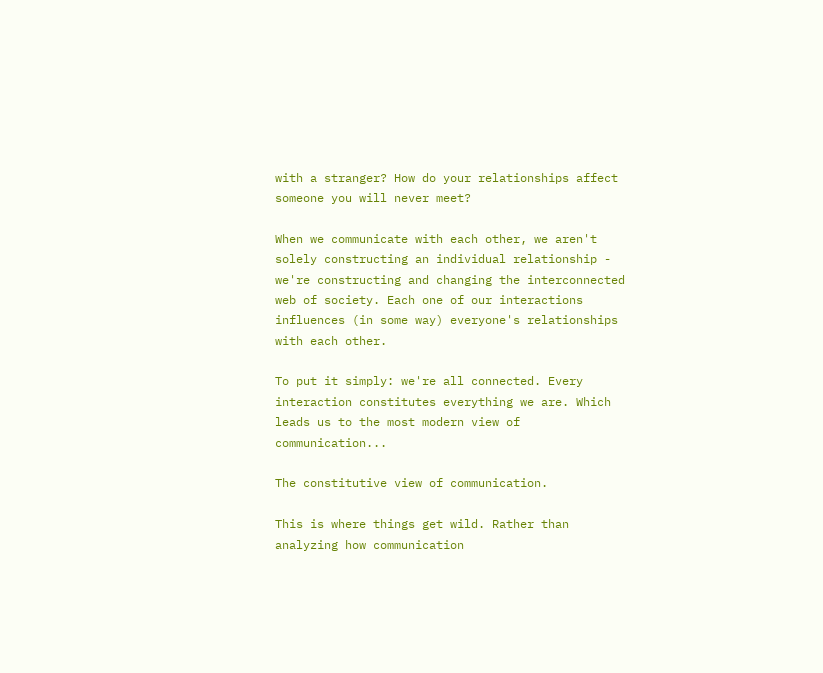with a stranger? How do your relationships affect someone you will never meet?

When we communicate with each other, we aren't solely constructing an individual relationship - we're constructing and changing the interconnected web of society. Each one of our interactions influences (in some way) everyone's relationships with each other.

To put it simply: we're all connected. Every interaction constitutes everything we are. Which leads us to the most modern view of communication...

The constitutive view of communication.

This is where things get wild. Rather than analyzing how communication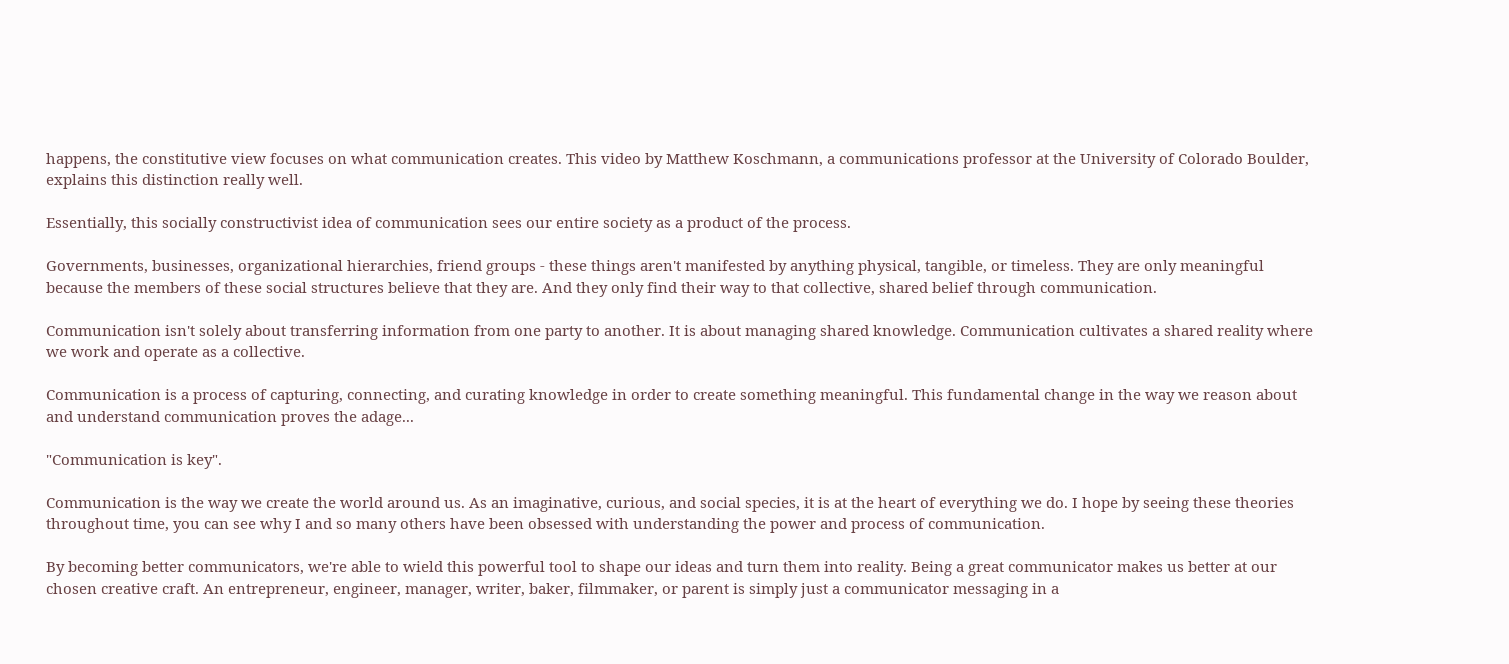happens, the constitutive view focuses on what communication creates. This video by Matthew Koschmann, a communications professor at the University of Colorado Boulder, explains this distinction really well.

Essentially, this socially constructivist idea of communication sees our entire society as a product of the process.

Governments, businesses, organizational hierarchies, friend groups - these things aren't manifested by anything physical, tangible, or timeless. They are only meaningful because the members of these social structures believe that they are. And they only find their way to that collective, shared belief through communication.

Communication isn't solely about transferring information from one party to another. It is about managing shared knowledge. Communication cultivates a shared reality where we work and operate as a collective.

Communication is a process of capturing, connecting, and curating knowledge in order to create something meaningful. This fundamental change in the way we reason about and understand communication proves the adage...

"Communication is key".

Communication is the way we create the world around us. As an imaginative, curious, and social species, it is at the heart of everything we do. I hope by seeing these theories throughout time, you can see why I and so many others have been obsessed with understanding the power and process of communication.

By becoming better communicators, we're able to wield this powerful tool to shape our ideas and turn them into reality. Being a great communicator makes us better at our chosen creative craft. An entrepreneur, engineer, manager, writer, baker, filmmaker, or parent is simply just a communicator messaging in a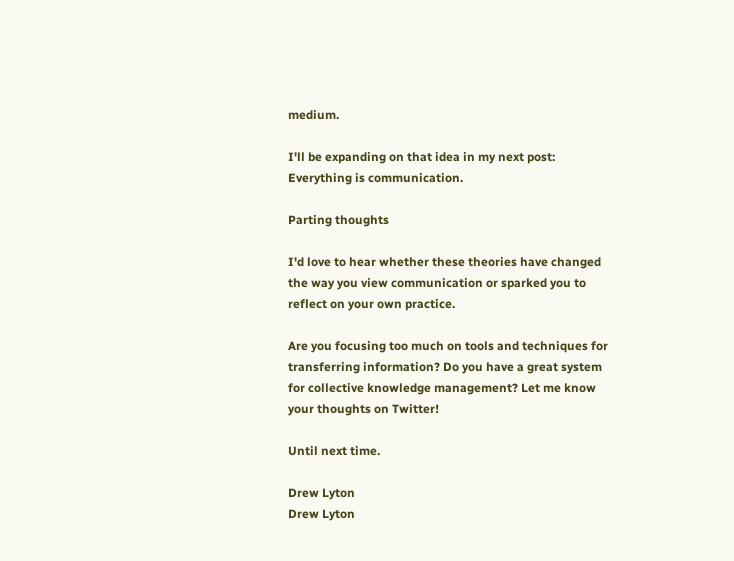medium.

I'll be expanding on that idea in my next post: Everything is communication.

Parting thoughts

I'd love to hear whether these theories have changed the way you view communication or sparked you to reflect on your own practice.

Are you focusing too much on tools and techniques for transferring information? Do you have a great system for collective knowledge management? Let me know your thoughts on Twitter!

Until next time.

Drew Lyton
Drew Lyton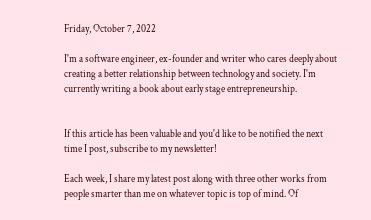Friday, October 7, 2022

I'm a software engineer, ex-founder and writer who cares deeply about creating a better relationship between technology and society. I'm currently writing a book about early stage entrepreneurship.


If this article has been valuable and you'd like to be notified the next time I post, subscribe to my newsletter!

Each week, I share my latest post along with three other works from people smarter than me on whatever topic is top of mind. Of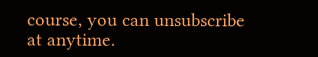course, you can unsubscribe at anytime.